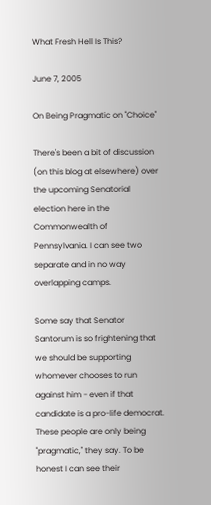What Fresh Hell Is This?

June 7, 2005

On Being Pragmatic on "Choice"

There's been a bit of discussion (on this blog at elsewhere) over the upcoming Senatorial election here in the Commonwealth of Pennsylvania. I can see two separate and in no way overlapping camps.

Some say that Senator Santorum is so frightening that we should be supporting whomever chooses to run against him - even if that candidate is a pro-life democrat. These people are only being "pragmatic," they say. To be honest I can see their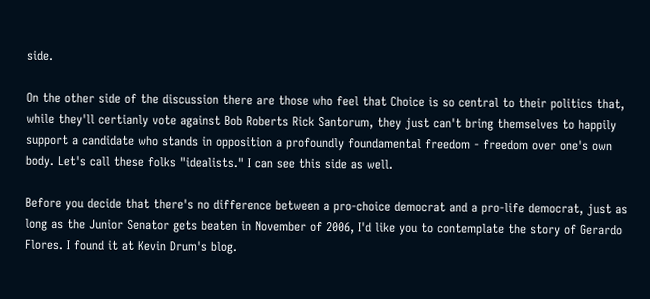side.

On the other side of the discussion there are those who feel that Choice is so central to their politics that, while they'll certianly vote against Bob Roberts Rick Santorum, they just can't bring themselves to happily support a candidate who stands in opposition a profoundly foundamental freedom - freedom over one's own body. Let's call these folks "idealists." I can see this side as well.

Before you decide that there's no difference between a pro-choice democrat and a pro-life democrat, just as long as the Junior Senator gets beaten in November of 2006, I'd like you to contemplate the story of Gerardo Flores. I found it at Kevin Drum's blog.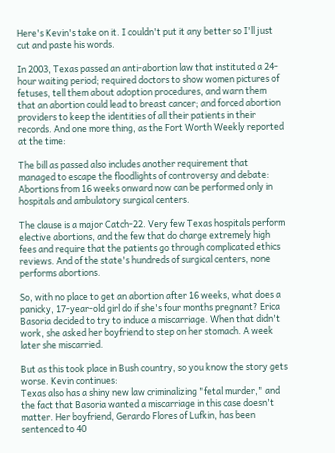Here's Kevin's take on it. I couldn't put it any better so I'll just cut and paste his words.

In 2003, Texas passed an anti-abortion law that instituted a 24-hour waiting period; required doctors to show women pictures of fetuses, tell them about adoption procedures, and warn them that an abortion could lead to breast cancer; and forced abortion providers to keep the identities of all their patients in their records. And one more thing, as the Fort Worth Weekly reported at the time:

The bill as passed also includes another requirement that managed to escape the floodlights of controversy and debate: Abortions from 16 weeks onward now can be performed only in hospitals and ambulatory surgical centers.

The clause is a major Catch-22. Very few Texas hospitals perform elective abortions, and the few that do charge extremely high fees and require that the patients go through complicated ethics reviews. And of the state's hundreds of surgical centers, none performs abortions.

So, with no place to get an abortion after 16 weeks, what does a panicky, 17-year-old girl do if she's four months pregnant? Erica Basoria decided to try to induce a miscarriage. When that didn't work, she asked her boyfriend to step on her stomach. A week later she miscarried.

But as this took place in Bush country, so you know the story gets worse. Kevin continues:
Texas also has a shiny new law criminalizing "fetal murder," and the fact that Basoria wanted a miscarriage in this case doesn't matter. Her boyfriend, Gerardo Flores of Lufkin, has been sentenced to 40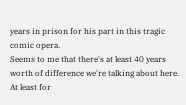years in prison for his part in this tragic comic opera.
Seems to me that there's at least 40 years worth of difference we're talking about here. At least for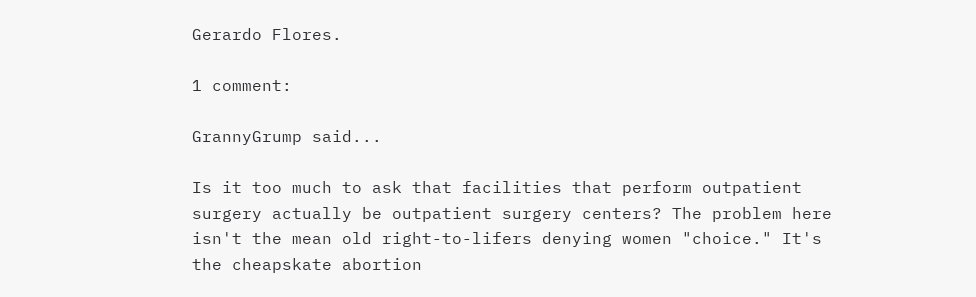Gerardo Flores.

1 comment:

GrannyGrump said...

Is it too much to ask that facilities that perform outpatient surgery actually be outpatient surgery centers? The problem here isn't the mean old right-to-lifers denying women "choice." It's the cheapskate abortion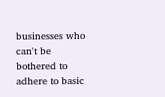businesses who can't be bothered to adhere to basic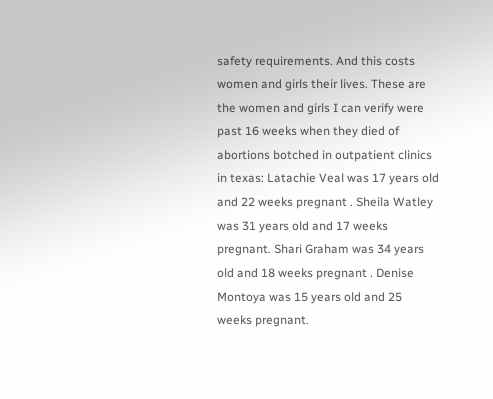safety requirements. And this costs women and girls their lives. These are the women and girls I can verify were past 16 weeks when they died of abortions botched in outpatient clinics in texas: Latachie Veal was 17 years old and 22 weeks pregnant . Sheila Watley was 31 years old and 17 weeks pregnant. Shari Graham was 34 years old and 18 weeks pregnant . Denise Montoya was 15 years old and 25 weeks pregnant.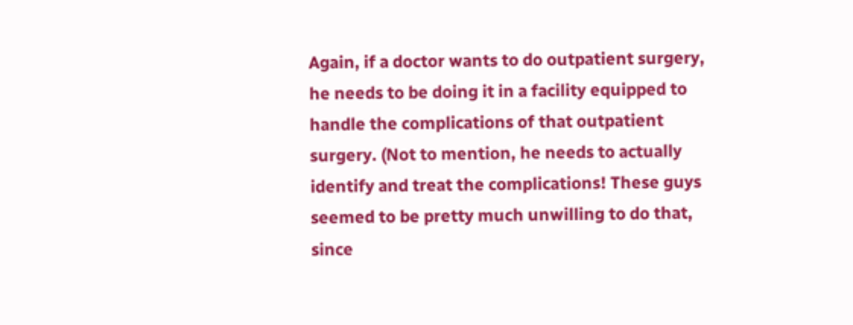Again, if a doctor wants to do outpatient surgery, he needs to be doing it in a facility equipped to handle the complications of that outpatient surgery. (Not to mention, he needs to actually identify and treat the complications! These guys seemed to be pretty much unwilling to do that, since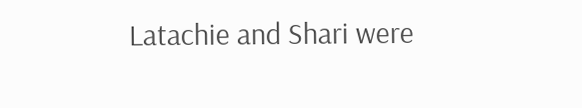Latachie and Shari were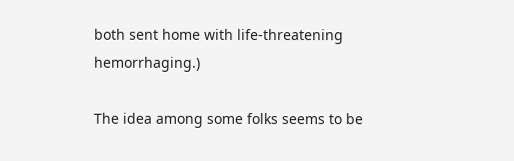both sent home with life-threatening hemorrhaging.)

The idea among some folks seems to be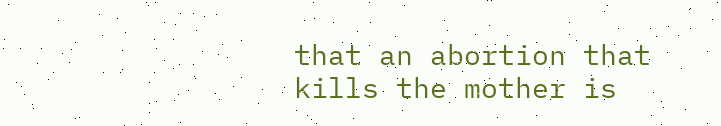that an abortion that kills the mother is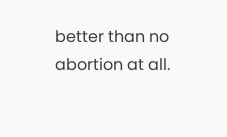better than no abortion at all.